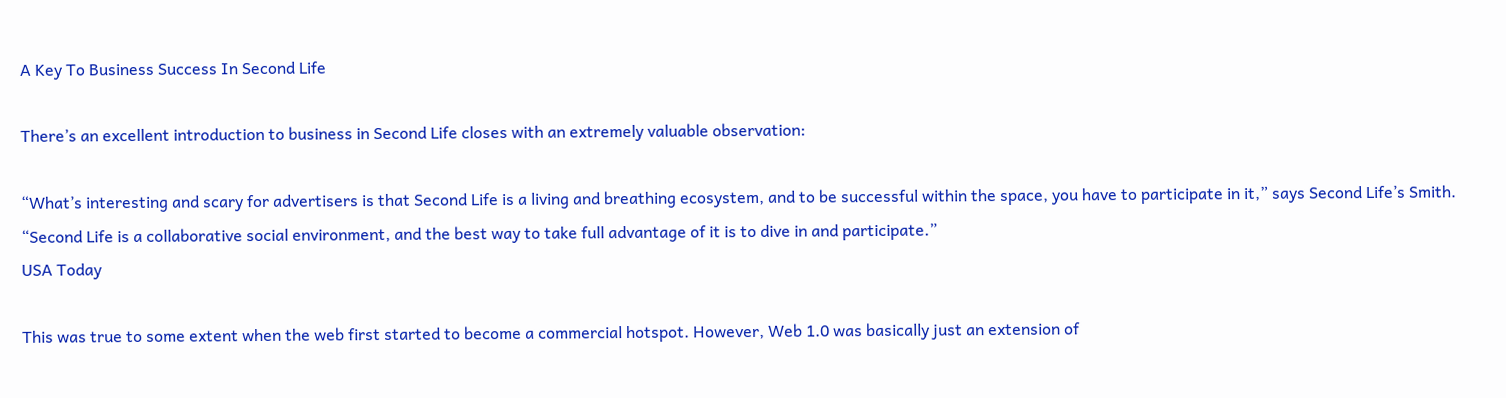A Key To Business Success In Second Life

There’s an excellent introduction to business in Second Life closes with an extremely valuable observation:

“What’s interesting and scary for advertisers is that Second Life is a living and breathing ecosystem, and to be successful within the space, you have to participate in it,” says Second Life’s Smith. “Second Life is a collaborative social environment, and the best way to take full advantage of it is to dive in and participate.”
USA Today

This was true to some extent when the web first started to become a commercial hotspot. However, Web 1.0 was basically just an extension of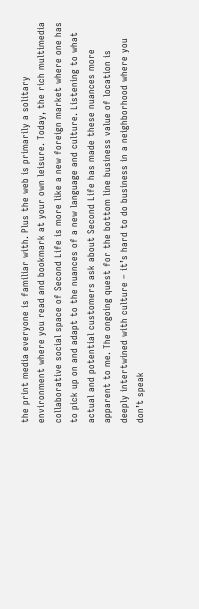the print media everyone is familiar with. Plus the web is primarily a solitary environment where you read and bookmark at your own leisure. Today, the rich multimedia collaborative social space of Second Life is more like a new foreign market where one has to pick up on and adapt to the nuances of a new language and culture. Listening to what actual and potential customers ask about Second Life has made these nuances more apparent to me. The ongoing quest for the bottom line business value of location is deeply intertwined with culture – it’s hard to do business in a neighborhood where you don’t speak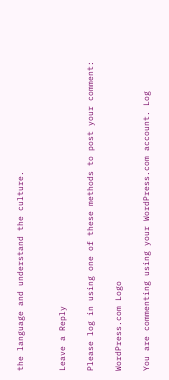the language and understand the culture.


Leave a Reply

Please log in using one of these methods to post your comment:

WordPress.com Logo

You are commenting using your WordPress.com account. Log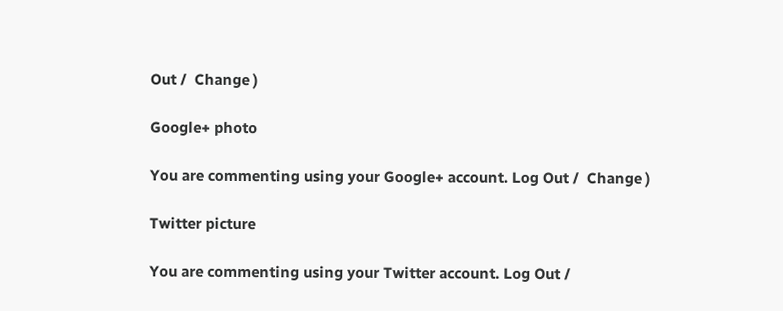Out /  Change )

Google+ photo

You are commenting using your Google+ account. Log Out /  Change )

Twitter picture

You are commenting using your Twitter account. Log Out /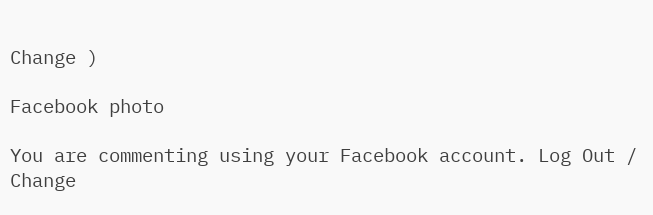Change )

Facebook photo

You are commenting using your Facebook account. Log Out /  Change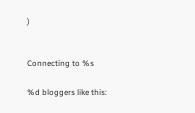)


Connecting to %s

%d bloggers like this: